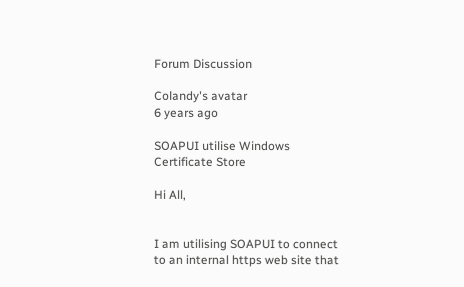Forum Discussion

Colandy's avatar
6 years ago

SOAPUI utilise Windows Certificate Store

Hi All,


I am utilising SOAPUI to connect to an internal https web site that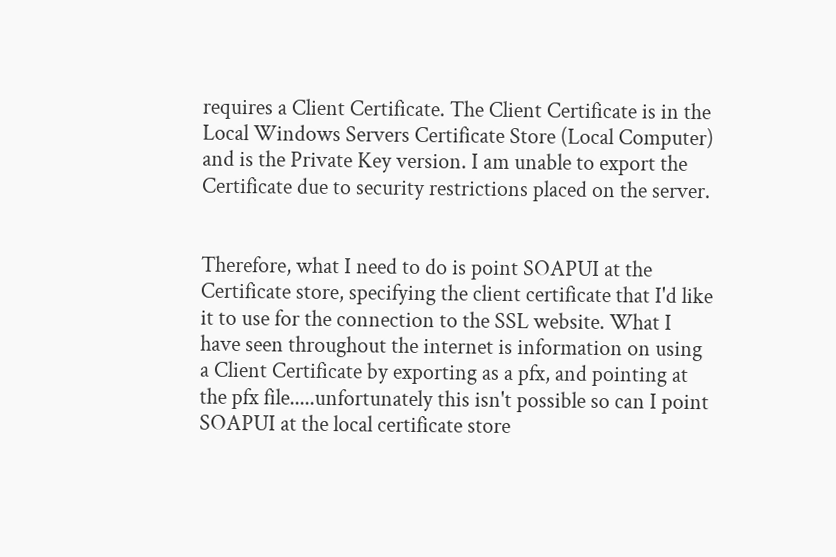requires a Client Certificate. The Client Certificate is in the Local Windows Servers Certificate Store (Local Computer) and is the Private Key version. I am unable to export the Certificate due to security restrictions placed on the server.


Therefore, what I need to do is point SOAPUI at the Certificate store, specifying the client certificate that I'd like it to use for the connection to the SSL website. What I have seen throughout the internet is information on using a Client Certificate by exporting as a pfx, and pointing at the pfx file.....unfortunately this isn't possible so can I point SOAPUI at the local certificate store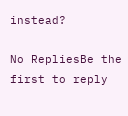instead?

No RepliesBe the first to reply